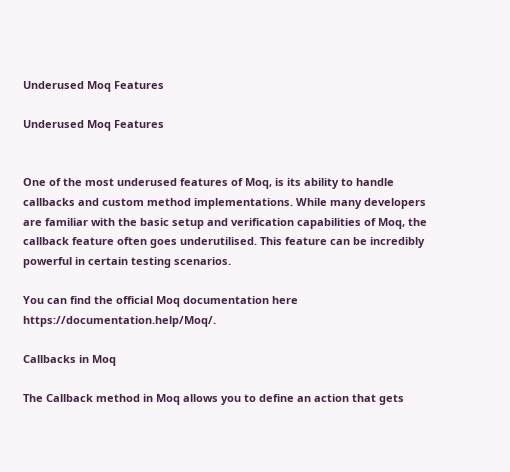Underused Moq Features

Underused Moq Features


One of the most underused features of Moq, is its ability to handle callbacks and custom method implementations. While many developers are familiar with the basic setup and verification capabilities of Moq, the callback feature often goes underutilised. This feature can be incredibly powerful in certain testing scenarios.

You can find the official Moq documentation here https://documentation.help/Moq/.

Callbacks in Moq

The Callback method in Moq allows you to define an action that gets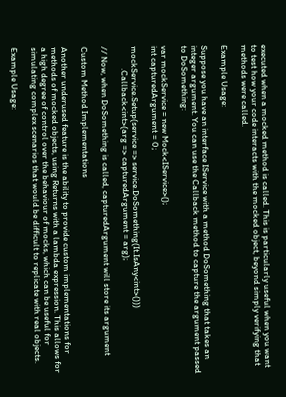executed when a mocked method is called. This is particularly useful when you want to test how your code interacts with the mocked object, beyond simply verifying that methods were called.

Example Usage:

Suppose you have an interface IService with a method DoSomething that takes an integer argument. You can use the Callback method to capture the argument passed to DoSomething:

var mockService = new Mock<IService>();
int capturedArgument = 0;

mockService.Setup(service => service.DoSomething(It.IsAny<int>()))
           .Callback<int>(arg => capturedArgument = arg);

// Now, when DoSomething is called, capturedArgument will store its argument

Custom Method Implementations

Another underused feature is the ability to provide custom implementations for methods of mocked objects, using Returns with a lambda expression. This allows for a high degree of control over the behaviour of mocks, which can be useful for simulating complex scenarios that would be difficult to replicate with real objects.

Example Usage: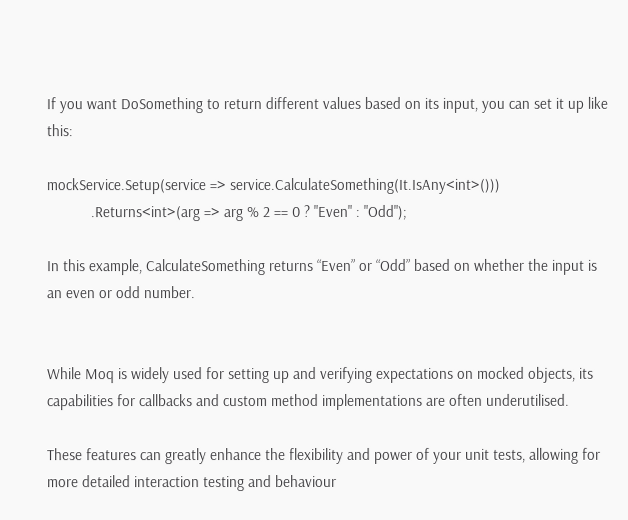If you want DoSomething to return different values based on its input, you can set it up like this:

mockService.Setup(service => service.CalculateSomething(It.IsAny<int>()))
           .Returns<int>(arg => arg % 2 == 0 ? "Even" : "Odd");

In this example, CalculateSomething returns “Even” or “Odd” based on whether the input is an even or odd number.


While Moq is widely used for setting up and verifying expectations on mocked objects, its capabilities for callbacks and custom method implementations are often underutilised.

These features can greatly enhance the flexibility and power of your unit tests, allowing for more detailed interaction testing and behaviour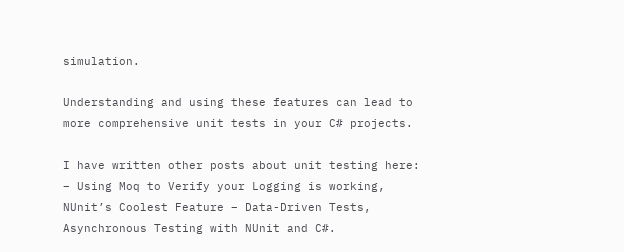simulation.

Understanding and using these features can lead to more comprehensive unit tests in your C# projects.

I have written other posts about unit testing here: – Using Moq to Verify your Logging is working, NUnit’s Coolest Feature – Data-Driven Tests, Asynchronous Testing with NUnit and C#.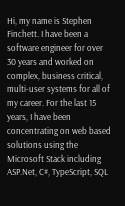Hi, my name is Stephen Finchett. I have been a software engineer for over 30 years and worked on complex, business critical, multi-user systems for all of my career. For the last 15 years, I have been concentrating on web based solutions using the Microsoft Stack including ASP.Net, C#, TypeScript, SQL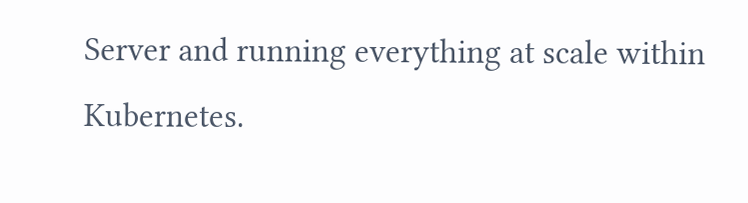Server and running everything at scale within Kubernetes.